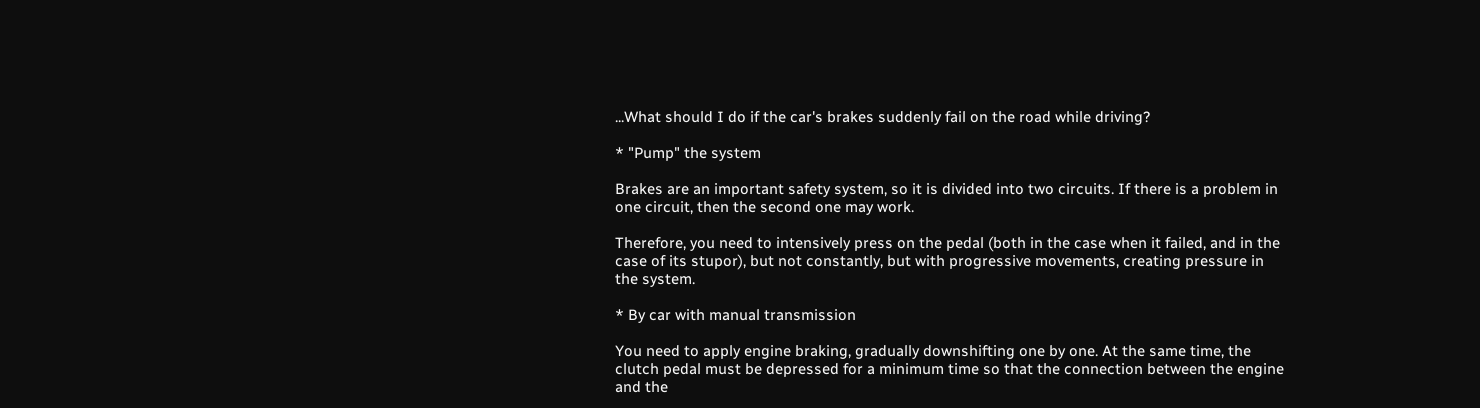...What should I do if the car's brakes suddenly fail on the road while driving?

* "Pump" the system

Brakes are an important safety system, so it is divided into two circuits. If there is a problem in one circuit, then the second one may work.

Therefore, you need to intensively press on the pedal (both in the case when it failed, and in the case of its stupor), but not constantly, but with progressive movements, creating pressure in the system.

* By car with manual transmission

You need to apply engine braking, gradually downshifting one by one. At the same time, the clutch pedal must be depressed for a minimum time so that the connection between the engine and the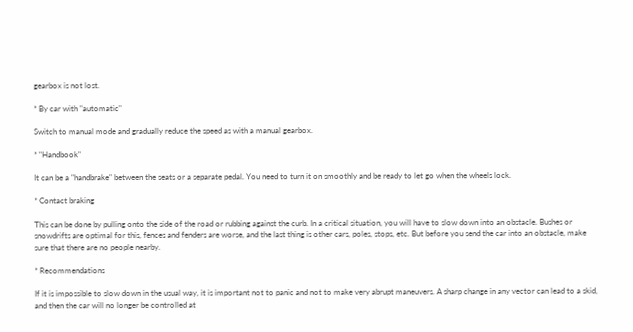gearbox is not lost.

* By car with "automatic"

Switch to manual mode and gradually reduce the speed as with a manual gearbox.

* "Handbook"

It can be a "handbrake" between the seats or a separate pedal. You need to turn it on smoothly and be ready to let go when the wheels lock.

* Contact braking

This can be done by pulling onto the side of the road or rubbing against the curb. In a critical situation, you will have to slow down into an obstacle. Bushes or snowdrifts are optimal for this, fences and fenders are worse, and the last thing is other cars, poles, stops, etc. But before you send the car into an obstacle, make sure that there are no people nearby.

* Recommendations

If it is impossible to slow down in the usual way, it is important not to panic and not to make very abrupt maneuvers. A sharp change in any vector can lead to a skid, and then the car will no longer be controlled at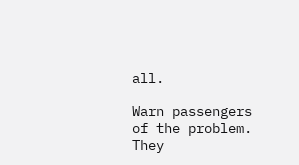all.

Warn passengers of the problem. They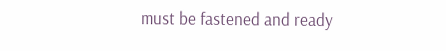must be fastened and ready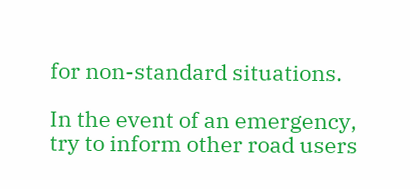for non-standard situations.

In the event of an emergency, try to inform other road users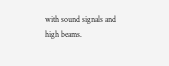with sound signals and high beams.